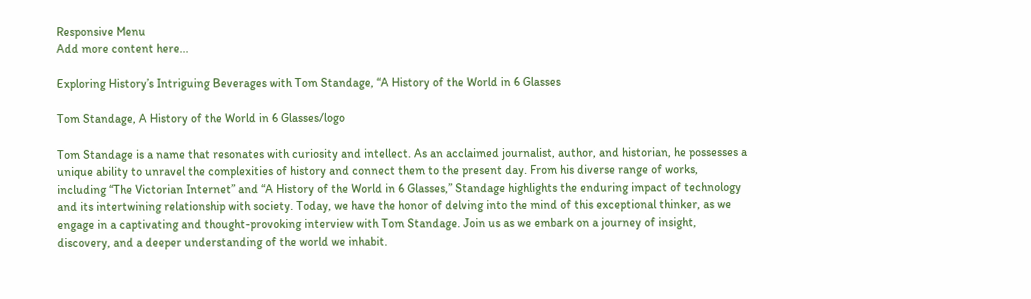Responsive Menu
Add more content here...

Exploring History’s Intriguing Beverages with Tom Standage, “A History of the World in 6 Glasses

Tom Standage, A History of the World in 6 Glasses/logo

Tom Standage is a name that resonates with curiosity and intellect. As an acclaimed journalist, author, and historian, he possesses a unique ability to unravel the complexities of history and connect them to the present day. From his diverse range of works, including “The Victorian Internet” and “A History of the World in 6 Glasses,” Standage highlights the enduring impact of technology and its intertwining relationship with society. Today, we have the honor of delving into the mind of this exceptional thinker, as we engage in a captivating and thought-provoking interview with Tom Standage. Join us as we embark on a journey of insight, discovery, and a deeper understanding of the world we inhabit.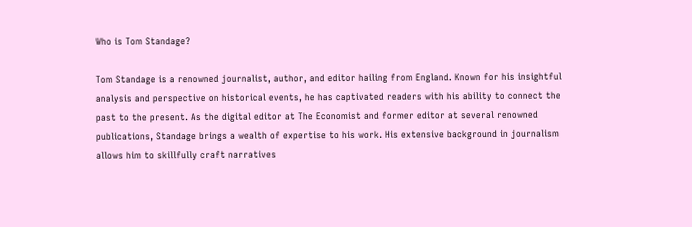Who is Tom Standage?

Tom Standage is a renowned journalist, author, and editor hailing from England. Known for his insightful analysis and perspective on historical events, he has captivated readers with his ability to connect the past to the present. As the digital editor at The Economist and former editor at several renowned publications, Standage brings a wealth of expertise to his work. His extensive background in journalism allows him to skillfully craft narratives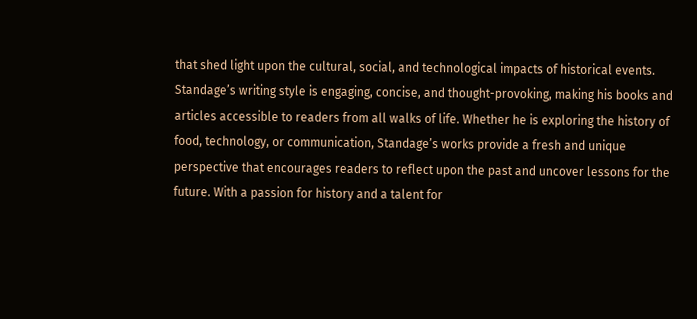that shed light upon the cultural, social, and technological impacts of historical events. Standage’s writing style is engaging, concise, and thought-provoking, making his books and articles accessible to readers from all walks of life. Whether he is exploring the history of food, technology, or communication, Standage’s works provide a fresh and unique perspective that encourages readers to reflect upon the past and uncover lessons for the future. With a passion for history and a talent for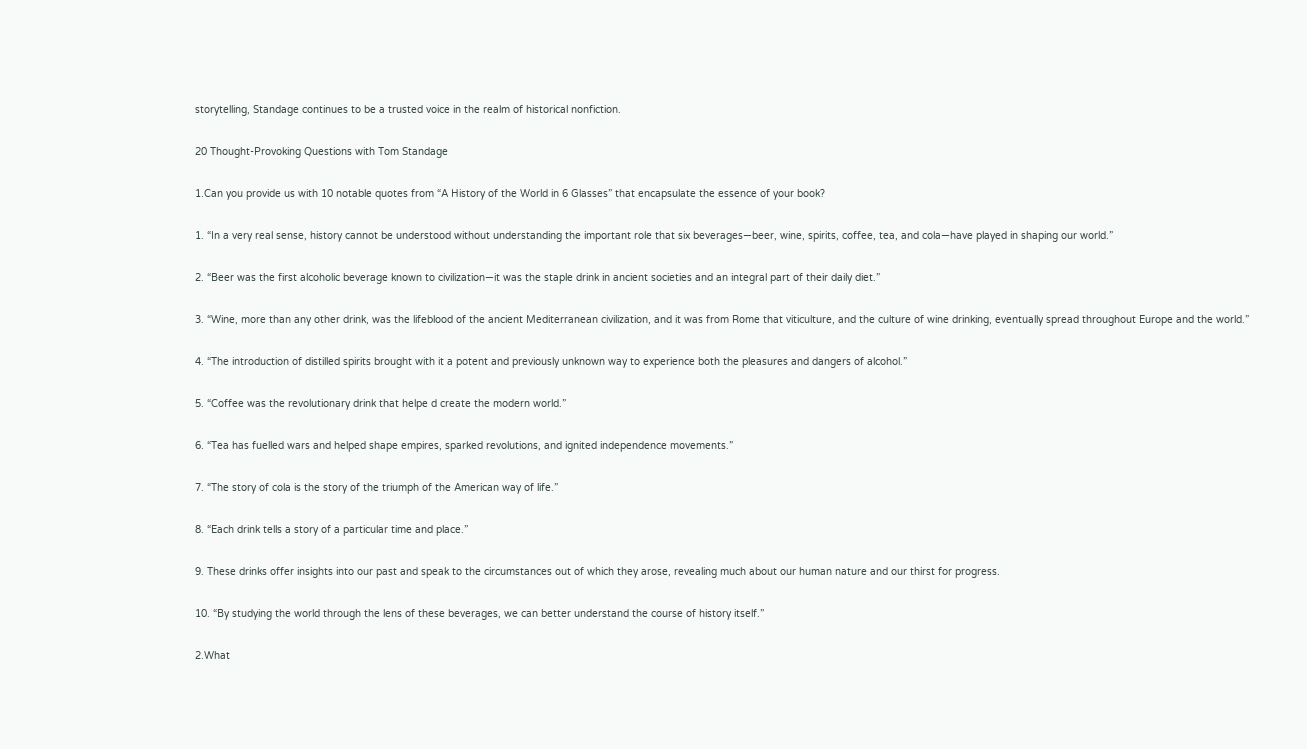storytelling, Standage continues to be a trusted voice in the realm of historical nonfiction.

20 Thought-Provoking Questions with Tom Standage

1.Can you provide us with 10 notable quotes from “A History of the World in 6 Glasses” that encapsulate the essence of your book?

1. “In a very real sense, history cannot be understood without understanding the important role that six beverages—beer, wine, spirits, coffee, tea, and cola—have played in shaping our world.”

2. “Beer was the first alcoholic beverage known to civilization—it was the staple drink in ancient societies and an integral part of their daily diet.”

3. “Wine, more than any other drink, was the lifeblood of the ancient Mediterranean civilization, and it was from Rome that viticulture, and the culture of wine drinking, eventually spread throughout Europe and the world.”

4. “The introduction of distilled spirits brought with it a potent and previously unknown way to experience both the pleasures and dangers of alcohol.”

5. “Coffee was the revolutionary drink that helpe d create the modern world.”

6. “Tea has fuelled wars and helped shape empires, sparked revolutions, and ignited independence movements.”

7. “The story of cola is the story of the triumph of the American way of life.”

8. “Each drink tells a story of a particular time and place.”

9. These drinks offer insights into our past and speak to the circumstances out of which they arose, revealing much about our human nature and our thirst for progress.

10. “By studying the world through the lens of these beverages, we can better understand the course of history itself.”

2.What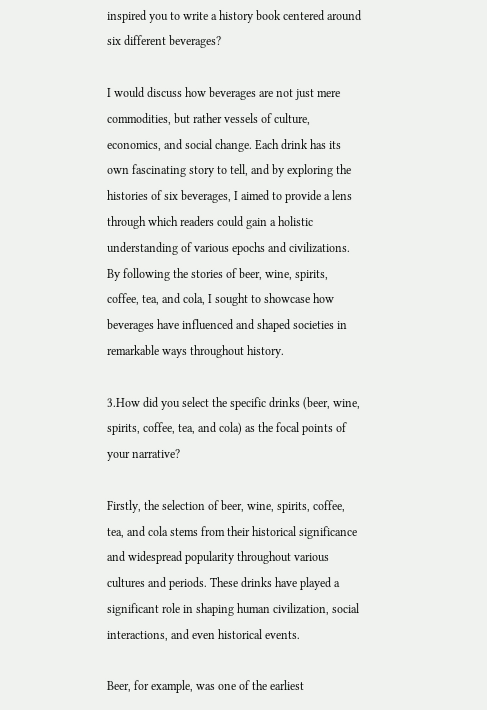inspired you to write a history book centered around six different beverages?

I would discuss how beverages are not just mere commodities, but rather vessels of culture, economics, and social change. Each drink has its own fascinating story to tell, and by exploring the histories of six beverages, I aimed to provide a lens through which readers could gain a holistic understanding of various epochs and civilizations. By following the stories of beer, wine, spirits, coffee, tea, and cola, I sought to showcase how beverages have influenced and shaped societies in remarkable ways throughout history.

3.How did you select the specific drinks (beer, wine, spirits, coffee, tea, and cola) as the focal points of your narrative?

Firstly, the selection of beer, wine, spirits, coffee, tea, and cola stems from their historical significance and widespread popularity throughout various cultures and periods. These drinks have played a significant role in shaping human civilization, social interactions, and even historical events.

Beer, for example, was one of the earliest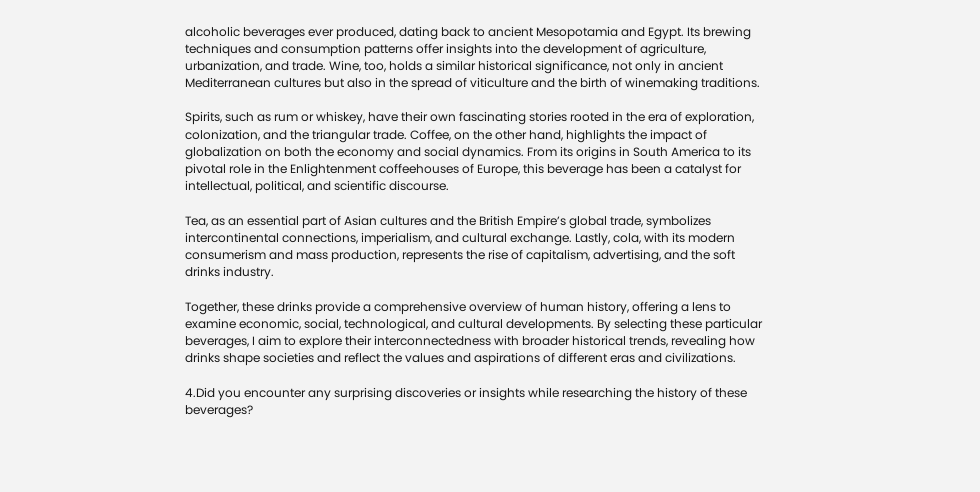alcoholic beverages ever produced, dating back to ancient Mesopotamia and Egypt. Its brewing techniques and consumption patterns offer insights into the development of agriculture, urbanization, and trade. Wine, too, holds a similar historical significance, not only in ancient Mediterranean cultures but also in the spread of viticulture and the birth of winemaking traditions.

Spirits, such as rum or whiskey, have their own fascinating stories rooted in the era of exploration, colonization, and the triangular trade. Coffee, on the other hand, highlights the impact of globalization on both the economy and social dynamics. From its origins in South America to its pivotal role in the Enlightenment coffeehouses of Europe, this beverage has been a catalyst for intellectual, political, and scientific discourse.

Tea, as an essential part of Asian cultures and the British Empire’s global trade, symbolizes intercontinental connections, imperialism, and cultural exchange. Lastly, cola, with its modern consumerism and mass production, represents the rise of capitalism, advertising, and the soft drinks industry.

Together, these drinks provide a comprehensive overview of human history, offering a lens to examine economic, social, technological, and cultural developments. By selecting these particular beverages, I aim to explore their interconnectedness with broader historical trends, revealing how drinks shape societies and reflect the values and aspirations of different eras and civilizations.

4.Did you encounter any surprising discoveries or insights while researching the history of these beverages?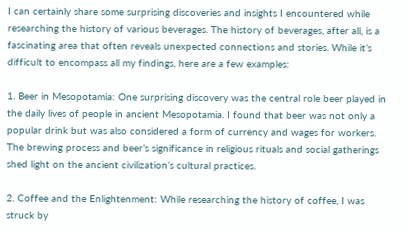I can certainly share some surprising discoveries and insights I encountered while researching the history of various beverages. The history of beverages, after all, is a fascinating area that often reveals unexpected connections and stories. While it’s difficult to encompass all my findings, here are a few examples:

1. Beer in Mesopotamia: One surprising discovery was the central role beer played in the daily lives of people in ancient Mesopotamia. I found that beer was not only a popular drink but was also considered a form of currency and wages for workers. The brewing process and beer’s significance in religious rituals and social gatherings shed light on the ancient civilization’s cultural practices.

2. Coffee and the Enlightenment: While researching the history of coffee, I was struck by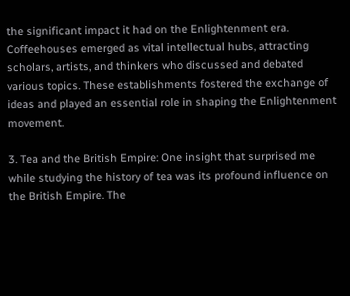the significant impact it had on the Enlightenment era. Coffeehouses emerged as vital intellectual hubs, attracting scholars, artists, and thinkers who discussed and debated various topics. These establishments fostered the exchange of ideas and played an essential role in shaping the Enlightenment movement.

3. Tea and the British Empire: One insight that surprised me while studying the history of tea was its profound influence on the British Empire. The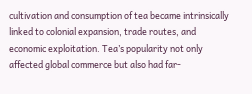cultivation and consumption of tea became intrinsically linked to colonial expansion, trade routes, and economic exploitation. Tea’s popularity not only affected global commerce but also had far-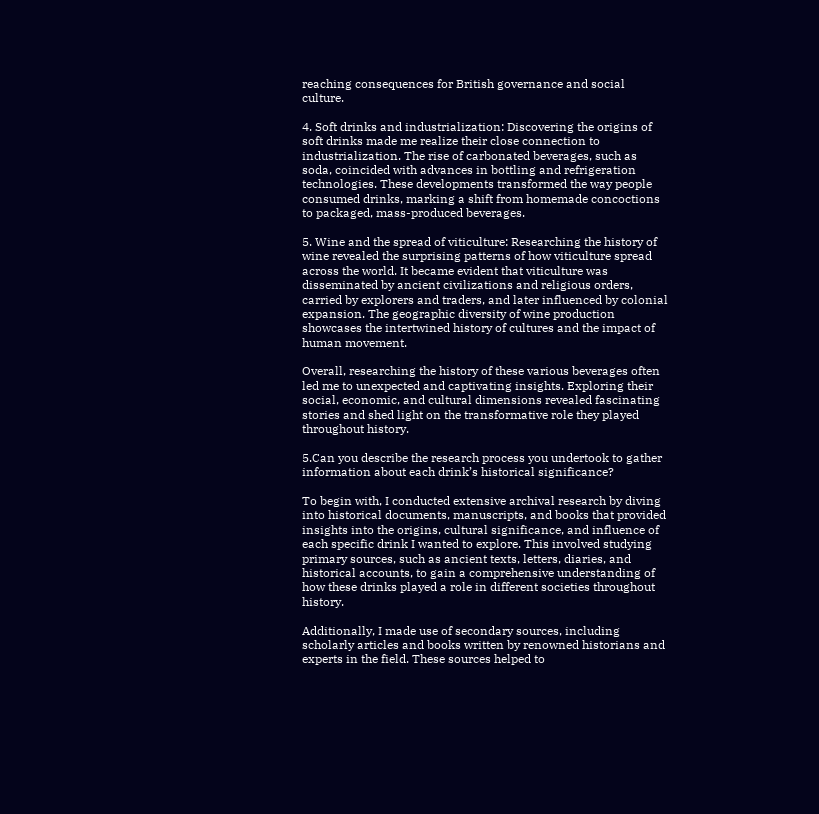reaching consequences for British governance and social culture.

4. Soft drinks and industrialization: Discovering the origins of soft drinks made me realize their close connection to industrialization. The rise of carbonated beverages, such as soda, coincided with advances in bottling and refrigeration technologies. These developments transformed the way people consumed drinks, marking a shift from homemade concoctions to packaged, mass-produced beverages.

5. Wine and the spread of viticulture: Researching the history of wine revealed the surprising patterns of how viticulture spread across the world. It became evident that viticulture was disseminated by ancient civilizations and religious orders, carried by explorers and traders, and later influenced by colonial expansion. The geographic diversity of wine production showcases the intertwined history of cultures and the impact of human movement.

Overall, researching the history of these various beverages often led me to unexpected and captivating insights. Exploring their social, economic, and cultural dimensions revealed fascinating stories and shed light on the transformative role they played throughout history.

5.Can you describe the research process you undertook to gather information about each drink’s historical significance?

To begin with, I conducted extensive archival research by diving into historical documents, manuscripts, and books that provided insights into the origins, cultural significance, and influence of each specific drink I wanted to explore. This involved studying primary sources, such as ancient texts, letters, diaries, and historical accounts, to gain a comprehensive understanding of how these drinks played a role in different societies throughout history.

Additionally, I made use of secondary sources, including scholarly articles and books written by renowned historians and experts in the field. These sources helped to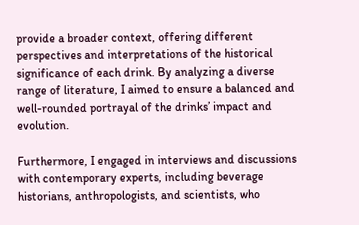provide a broader context, offering different perspectives and interpretations of the historical significance of each drink. By analyzing a diverse range of literature, I aimed to ensure a balanced and well-rounded portrayal of the drinks’ impact and evolution.

Furthermore, I engaged in interviews and discussions with contemporary experts, including beverage historians, anthropologists, and scientists, who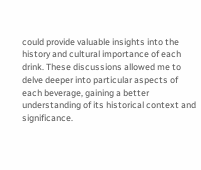could provide valuable insights into the history and cultural importance of each drink. These discussions allowed me to delve deeper into particular aspects of each beverage, gaining a better understanding of its historical context and significance.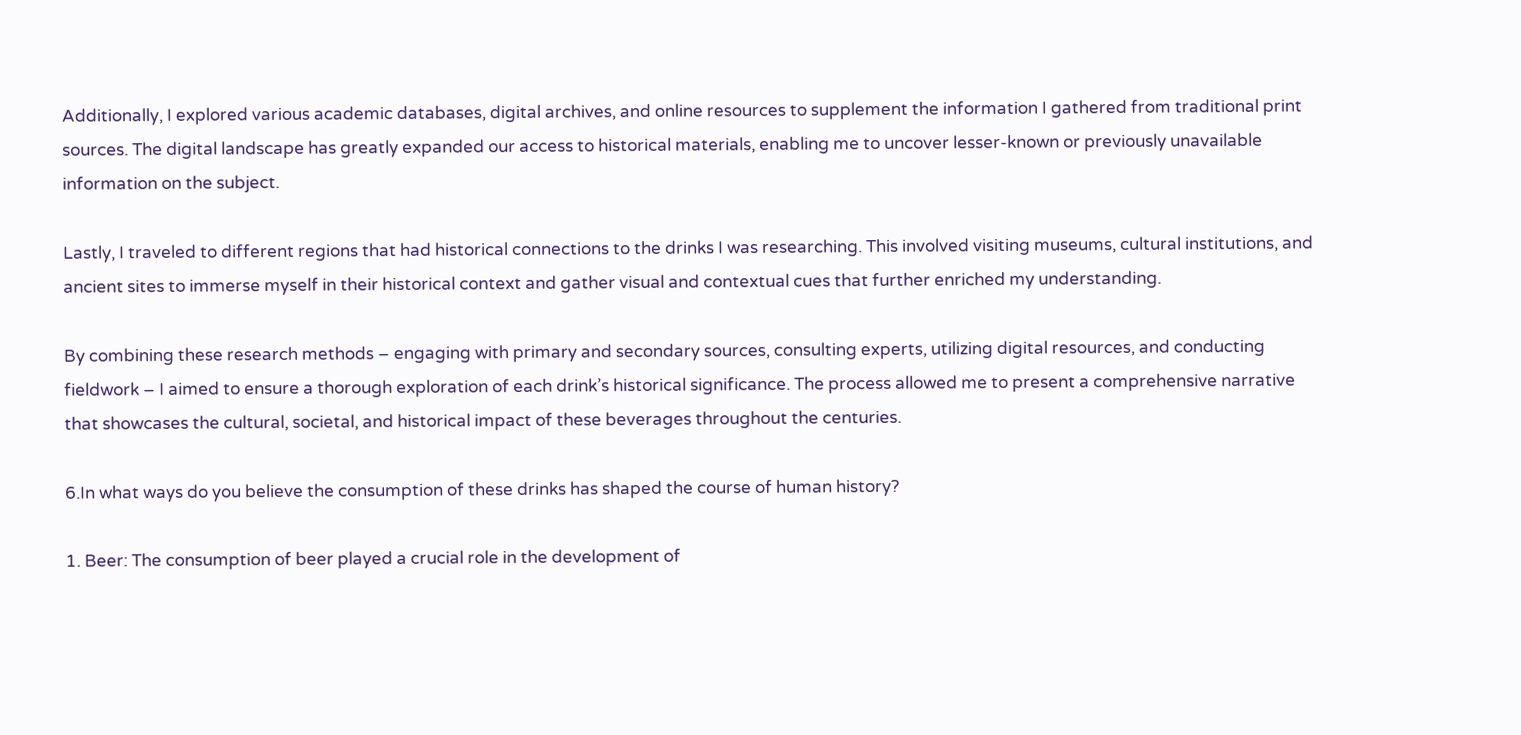Additionally, I explored various academic databases, digital archives, and online resources to supplement the information I gathered from traditional print sources. The digital landscape has greatly expanded our access to historical materials, enabling me to uncover lesser-known or previously unavailable information on the subject.

Lastly, I traveled to different regions that had historical connections to the drinks I was researching. This involved visiting museums, cultural institutions, and ancient sites to immerse myself in their historical context and gather visual and contextual cues that further enriched my understanding.

By combining these research methods – engaging with primary and secondary sources, consulting experts, utilizing digital resources, and conducting fieldwork – I aimed to ensure a thorough exploration of each drink’s historical significance. The process allowed me to present a comprehensive narrative that showcases the cultural, societal, and historical impact of these beverages throughout the centuries.

6.In what ways do you believe the consumption of these drinks has shaped the course of human history?

1. Beer: The consumption of beer played a crucial role in the development of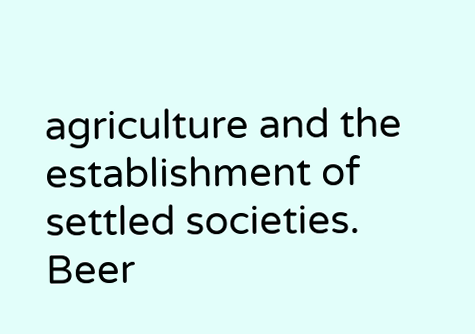agriculture and the establishment of settled societies. Beer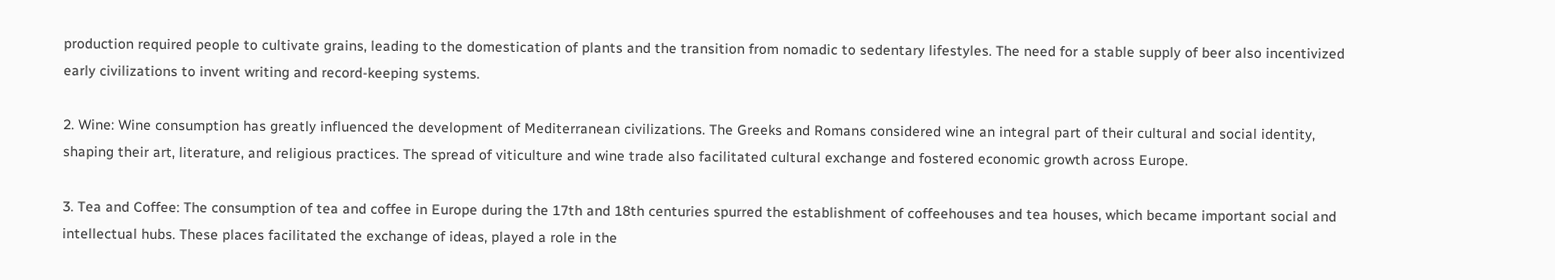production required people to cultivate grains, leading to the domestication of plants and the transition from nomadic to sedentary lifestyles. The need for a stable supply of beer also incentivized early civilizations to invent writing and record-keeping systems.

2. Wine: Wine consumption has greatly influenced the development of Mediterranean civilizations. The Greeks and Romans considered wine an integral part of their cultural and social identity, shaping their art, literature, and religious practices. The spread of viticulture and wine trade also facilitated cultural exchange and fostered economic growth across Europe.

3. Tea and Coffee: The consumption of tea and coffee in Europe during the 17th and 18th centuries spurred the establishment of coffeehouses and tea houses, which became important social and intellectual hubs. These places facilitated the exchange of ideas, played a role in the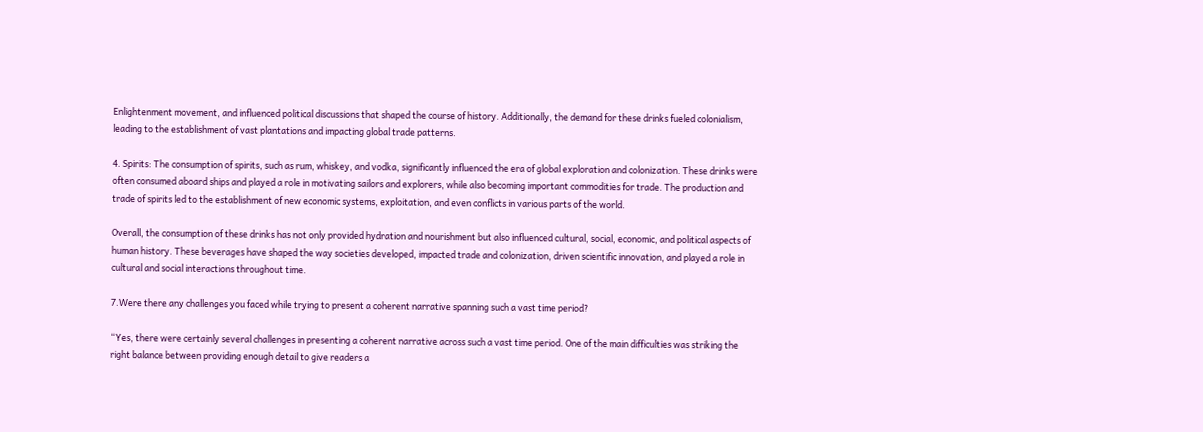Enlightenment movement, and influenced political discussions that shaped the course of history. Additionally, the demand for these drinks fueled colonialism, leading to the establishment of vast plantations and impacting global trade patterns.

4. Spirits: The consumption of spirits, such as rum, whiskey, and vodka, significantly influenced the era of global exploration and colonization. These drinks were often consumed aboard ships and played a role in motivating sailors and explorers, while also becoming important commodities for trade. The production and trade of spirits led to the establishment of new economic systems, exploitation, and even conflicts in various parts of the world.

Overall, the consumption of these drinks has not only provided hydration and nourishment but also influenced cultural, social, economic, and political aspects of human history. These beverages have shaped the way societies developed, impacted trade and colonization, driven scientific innovation, and played a role in cultural and social interactions throughout time.

7.Were there any challenges you faced while trying to present a coherent narrative spanning such a vast time period?

“Yes, there were certainly several challenges in presenting a coherent narrative across such a vast time period. One of the main difficulties was striking the right balance between providing enough detail to give readers a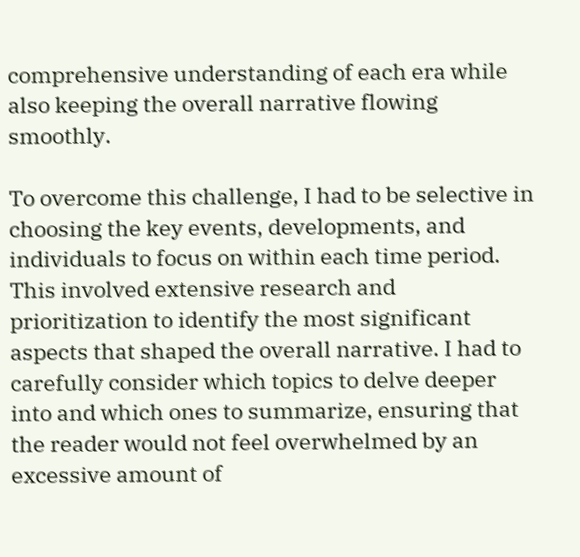comprehensive understanding of each era while also keeping the overall narrative flowing smoothly.

To overcome this challenge, I had to be selective in choosing the key events, developments, and individuals to focus on within each time period. This involved extensive research and prioritization to identify the most significant aspects that shaped the overall narrative. I had to carefully consider which topics to delve deeper into and which ones to summarize, ensuring that the reader would not feel overwhelmed by an excessive amount of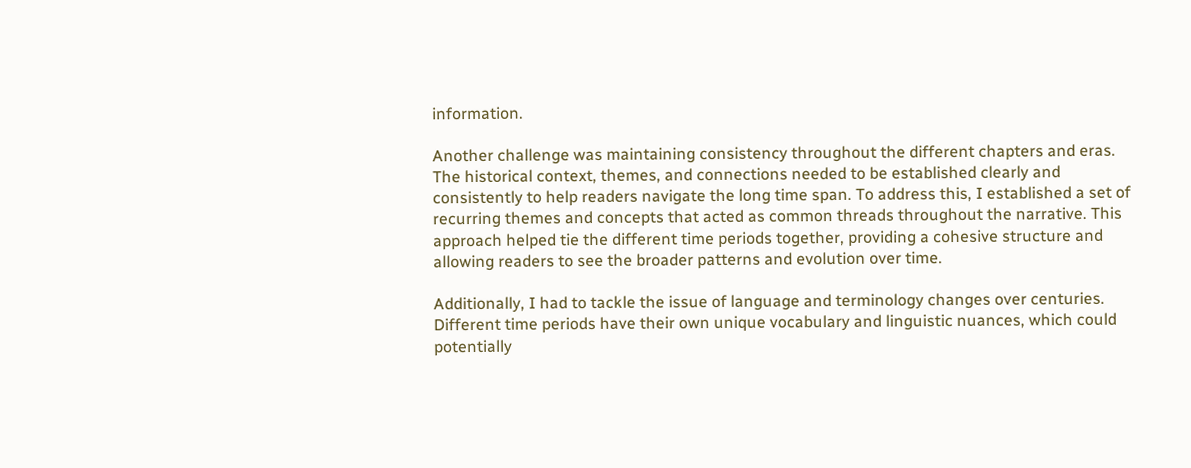information.

Another challenge was maintaining consistency throughout the different chapters and eras. The historical context, themes, and connections needed to be established clearly and consistently to help readers navigate the long time span. To address this, I established a set of recurring themes and concepts that acted as common threads throughout the narrative. This approach helped tie the different time periods together, providing a cohesive structure and allowing readers to see the broader patterns and evolution over time.

Additionally, I had to tackle the issue of language and terminology changes over centuries. Different time periods have their own unique vocabulary and linguistic nuances, which could potentially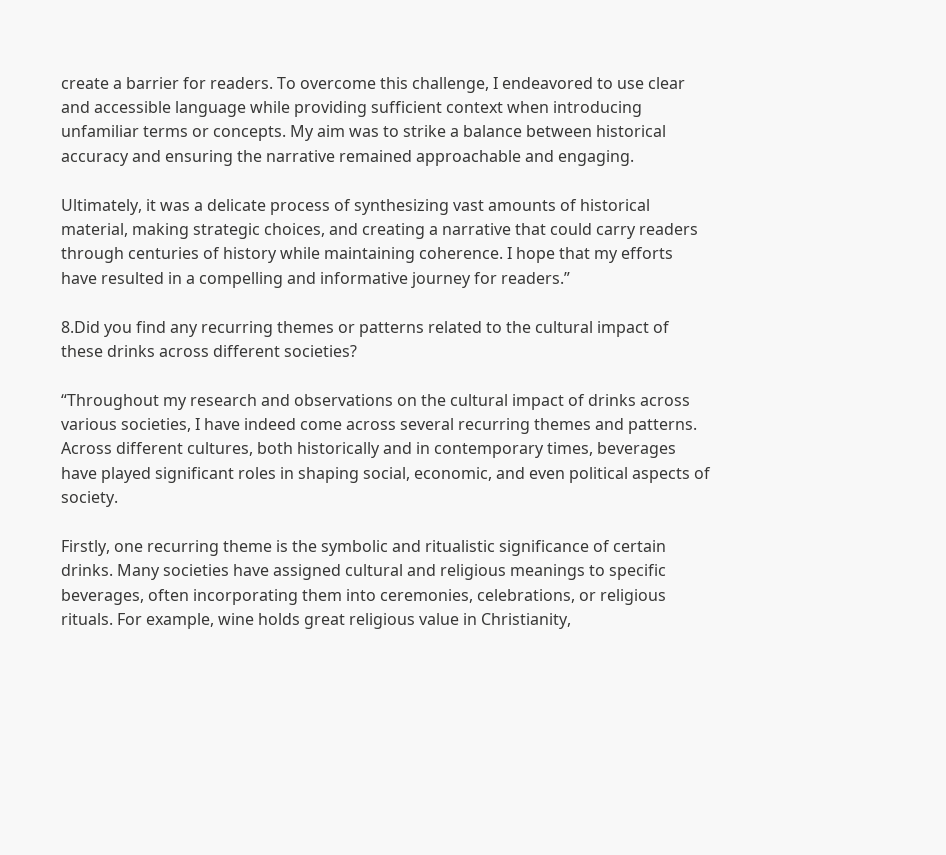create a barrier for readers. To overcome this challenge, I endeavored to use clear and accessible language while providing sufficient context when introducing unfamiliar terms or concepts. My aim was to strike a balance between historical accuracy and ensuring the narrative remained approachable and engaging.

Ultimately, it was a delicate process of synthesizing vast amounts of historical material, making strategic choices, and creating a narrative that could carry readers through centuries of history while maintaining coherence. I hope that my efforts have resulted in a compelling and informative journey for readers.”

8.Did you find any recurring themes or patterns related to the cultural impact of these drinks across different societies?

“Throughout my research and observations on the cultural impact of drinks across various societies, I have indeed come across several recurring themes and patterns. Across different cultures, both historically and in contemporary times, beverages have played significant roles in shaping social, economic, and even political aspects of society.

Firstly, one recurring theme is the symbolic and ritualistic significance of certain drinks. Many societies have assigned cultural and religious meanings to specific beverages, often incorporating them into ceremonies, celebrations, or religious rituals. For example, wine holds great religious value in Christianity,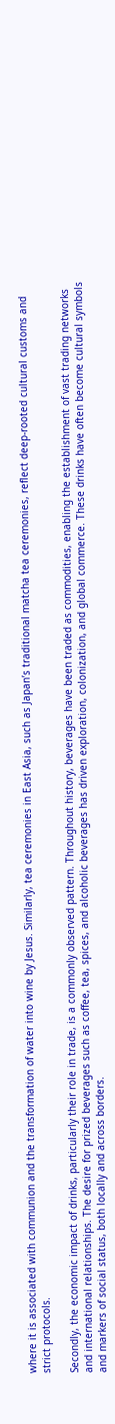where it is associated with communion and the transformation of water into wine by Jesus. Similarly, tea ceremonies in East Asia, such as Japan’s traditional matcha tea ceremonies, reflect deep-rooted cultural customs and strict protocols.

Secondly, the economic impact of drinks, particularly their role in trade, is a commonly observed pattern. Throughout history, beverages have been traded as commodities, enabling the establishment of vast trading networks and international relationships. The desire for prized beverages such as coffee, tea, spices, and alcoholic beverages has driven exploration, colonization, and global commerce. These drinks have often become cultural symbols and markers of social status, both locally and across borders.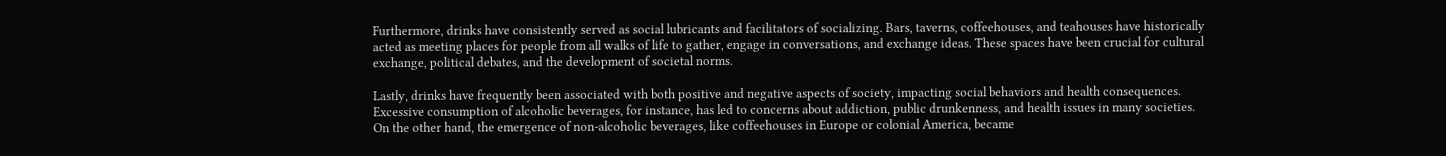Furthermore, drinks have consistently served as social lubricants and facilitators of socializing. Bars, taverns, coffeehouses, and teahouses have historically acted as meeting places for people from all walks of life to gather, engage in conversations, and exchange ideas. These spaces have been crucial for cultural exchange, political debates, and the development of societal norms.

Lastly, drinks have frequently been associated with both positive and negative aspects of society, impacting social behaviors and health consequences. Excessive consumption of alcoholic beverages, for instance, has led to concerns about addiction, public drunkenness, and health issues in many societies. On the other hand, the emergence of non-alcoholic beverages, like coffeehouses in Europe or colonial America, became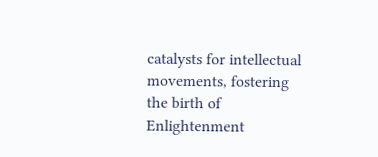catalysts for intellectual movements, fostering the birth of Enlightenment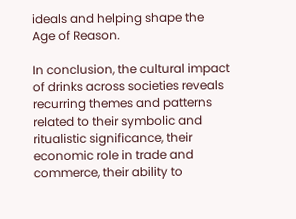ideals and helping shape the Age of Reason.

In conclusion, the cultural impact of drinks across societies reveals recurring themes and patterns related to their symbolic and ritualistic significance, their economic role in trade and commerce, their ability to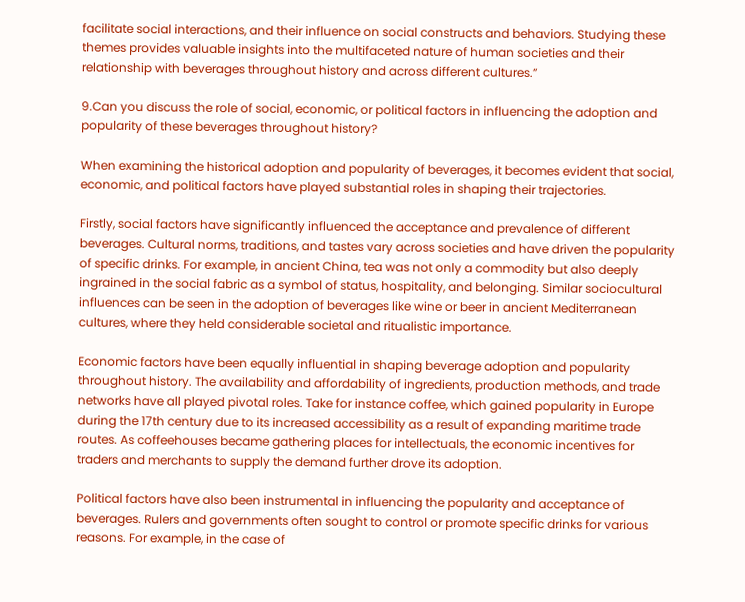facilitate social interactions, and their influence on social constructs and behaviors. Studying these themes provides valuable insights into the multifaceted nature of human societies and their relationship with beverages throughout history and across different cultures.”

9.Can you discuss the role of social, economic, or political factors in influencing the adoption and popularity of these beverages throughout history?

When examining the historical adoption and popularity of beverages, it becomes evident that social, economic, and political factors have played substantial roles in shaping their trajectories.

Firstly, social factors have significantly influenced the acceptance and prevalence of different beverages. Cultural norms, traditions, and tastes vary across societies and have driven the popularity of specific drinks. For example, in ancient China, tea was not only a commodity but also deeply ingrained in the social fabric as a symbol of status, hospitality, and belonging. Similar sociocultural influences can be seen in the adoption of beverages like wine or beer in ancient Mediterranean cultures, where they held considerable societal and ritualistic importance.

Economic factors have been equally influential in shaping beverage adoption and popularity throughout history. The availability and affordability of ingredients, production methods, and trade networks have all played pivotal roles. Take for instance coffee, which gained popularity in Europe during the 17th century due to its increased accessibility as a result of expanding maritime trade routes. As coffeehouses became gathering places for intellectuals, the economic incentives for traders and merchants to supply the demand further drove its adoption.

Political factors have also been instrumental in influencing the popularity and acceptance of beverages. Rulers and governments often sought to control or promote specific drinks for various reasons. For example, in the case of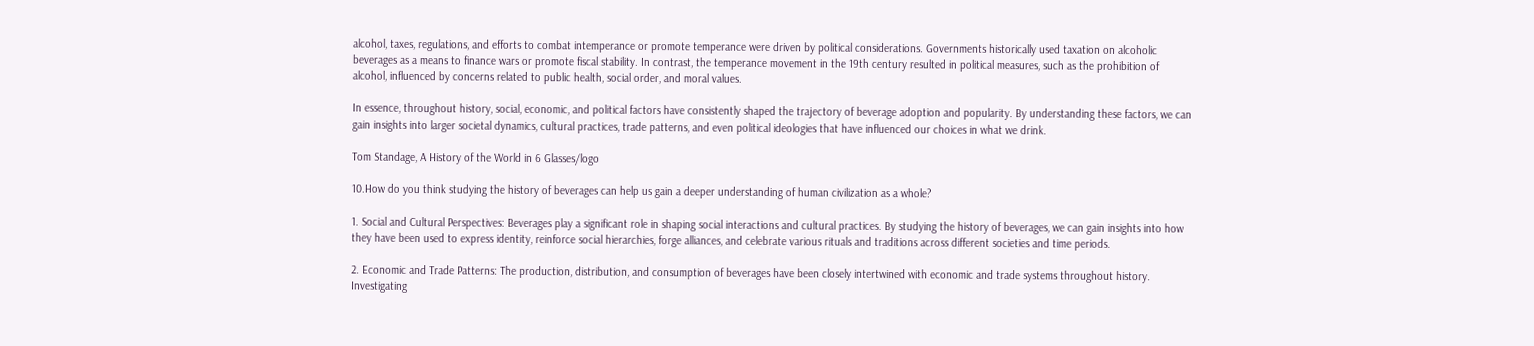alcohol, taxes, regulations, and efforts to combat intemperance or promote temperance were driven by political considerations. Governments historically used taxation on alcoholic beverages as a means to finance wars or promote fiscal stability. In contrast, the temperance movement in the 19th century resulted in political measures, such as the prohibition of alcohol, influenced by concerns related to public health, social order, and moral values.

In essence, throughout history, social, economic, and political factors have consistently shaped the trajectory of beverage adoption and popularity. By understanding these factors, we can gain insights into larger societal dynamics, cultural practices, trade patterns, and even political ideologies that have influenced our choices in what we drink.

Tom Standage, A History of the World in 6 Glasses/logo

10.How do you think studying the history of beverages can help us gain a deeper understanding of human civilization as a whole?

1. Social and Cultural Perspectives: Beverages play a significant role in shaping social interactions and cultural practices. By studying the history of beverages, we can gain insights into how they have been used to express identity, reinforce social hierarchies, forge alliances, and celebrate various rituals and traditions across different societies and time periods.

2. Economic and Trade Patterns: The production, distribution, and consumption of beverages have been closely intertwined with economic and trade systems throughout history. Investigating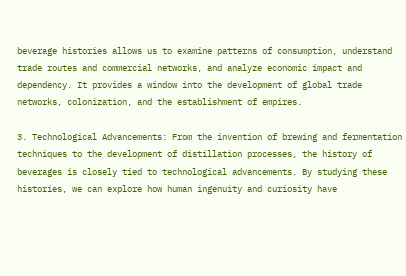beverage histories allows us to examine patterns of consumption, understand trade routes and commercial networks, and analyze economic impact and dependency. It provides a window into the development of global trade networks, colonization, and the establishment of empires.

3. Technological Advancements: From the invention of brewing and fermentation techniques to the development of distillation processes, the history of beverages is closely tied to technological advancements. By studying these histories, we can explore how human ingenuity and curiosity have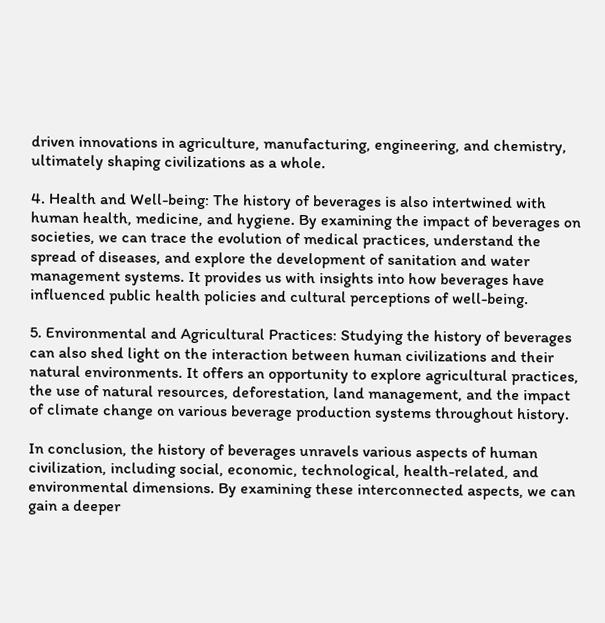driven innovations in agriculture, manufacturing, engineering, and chemistry, ultimately shaping civilizations as a whole.

4. Health and Well-being: The history of beverages is also intertwined with human health, medicine, and hygiene. By examining the impact of beverages on societies, we can trace the evolution of medical practices, understand the spread of diseases, and explore the development of sanitation and water management systems. It provides us with insights into how beverages have influenced public health policies and cultural perceptions of well-being.

5. Environmental and Agricultural Practices: Studying the history of beverages can also shed light on the interaction between human civilizations and their natural environments. It offers an opportunity to explore agricultural practices, the use of natural resources, deforestation, land management, and the impact of climate change on various beverage production systems throughout history.

In conclusion, the history of beverages unravels various aspects of human civilization, including social, economic, technological, health-related, and environmental dimensions. By examining these interconnected aspects, we can gain a deeper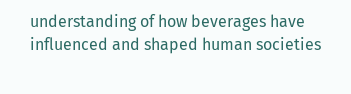understanding of how beverages have influenced and shaped human societies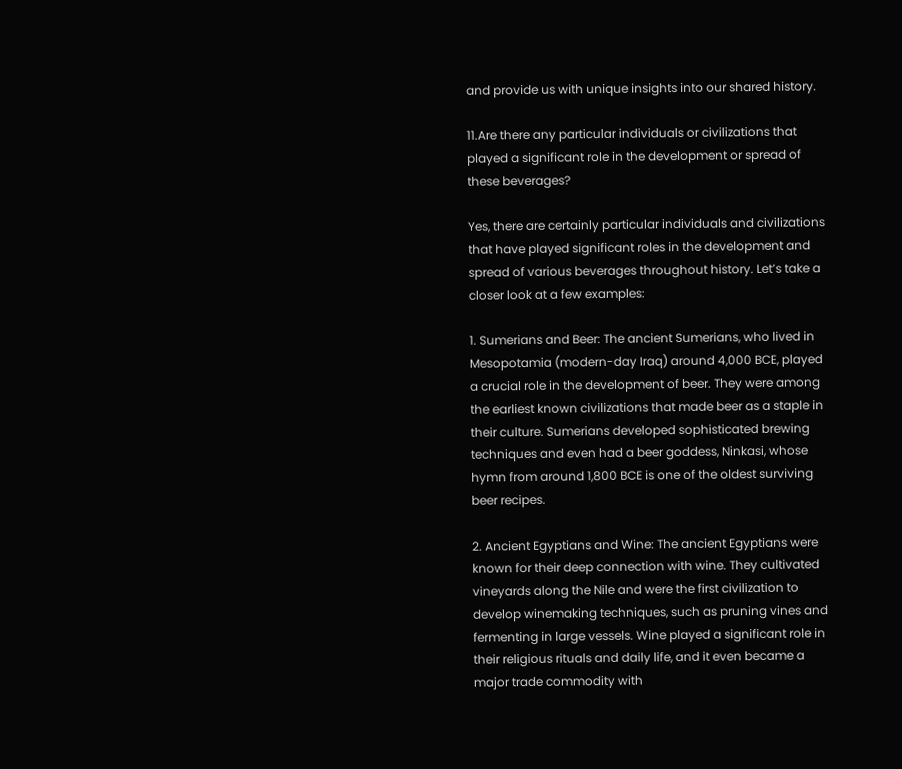and provide us with unique insights into our shared history.

11.Are there any particular individuals or civilizations that played a significant role in the development or spread of these beverages?

Yes, there are certainly particular individuals and civilizations that have played significant roles in the development and spread of various beverages throughout history. Let’s take a closer look at a few examples:

1. Sumerians and Beer: The ancient Sumerians, who lived in Mesopotamia (modern-day Iraq) around 4,000 BCE, played a crucial role in the development of beer. They were among the earliest known civilizations that made beer as a staple in their culture. Sumerians developed sophisticated brewing techniques and even had a beer goddess, Ninkasi, whose hymn from around 1,800 BCE is one of the oldest surviving beer recipes.

2. Ancient Egyptians and Wine: The ancient Egyptians were known for their deep connection with wine. They cultivated vineyards along the Nile and were the first civilization to develop winemaking techniques, such as pruning vines and fermenting in large vessels. Wine played a significant role in their religious rituals and daily life, and it even became a major trade commodity with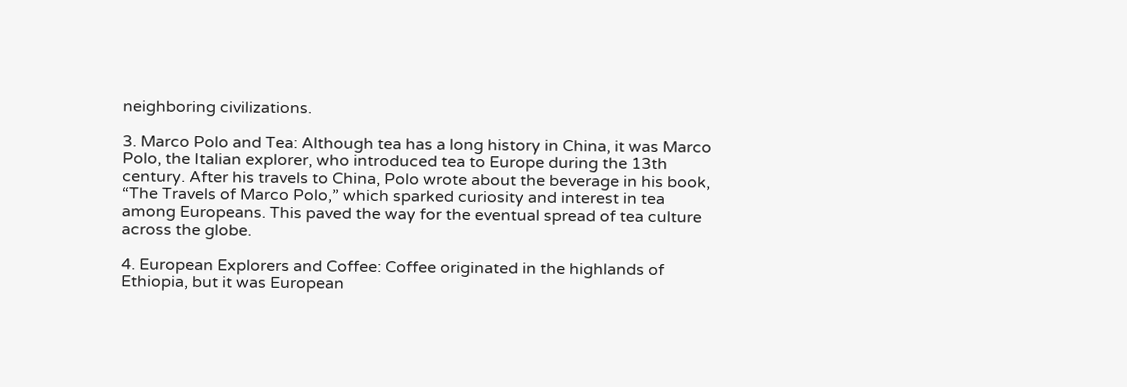neighboring civilizations.

3. Marco Polo and Tea: Although tea has a long history in China, it was Marco Polo, the Italian explorer, who introduced tea to Europe during the 13th century. After his travels to China, Polo wrote about the beverage in his book, “The Travels of Marco Polo,” which sparked curiosity and interest in tea among Europeans. This paved the way for the eventual spread of tea culture across the globe.

4. European Explorers and Coffee: Coffee originated in the highlands of Ethiopia, but it was European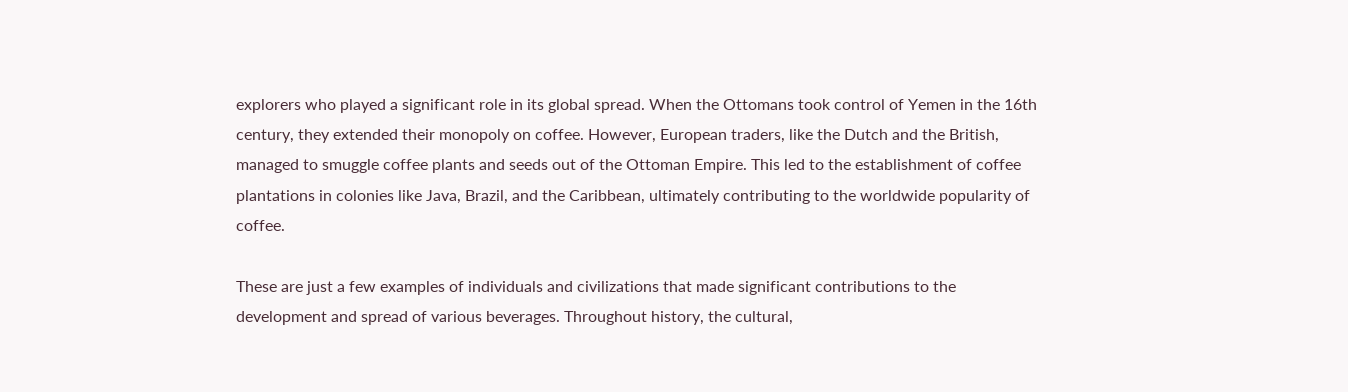explorers who played a significant role in its global spread. When the Ottomans took control of Yemen in the 16th century, they extended their monopoly on coffee. However, European traders, like the Dutch and the British, managed to smuggle coffee plants and seeds out of the Ottoman Empire. This led to the establishment of coffee plantations in colonies like Java, Brazil, and the Caribbean, ultimately contributing to the worldwide popularity of coffee.

These are just a few examples of individuals and civilizations that made significant contributions to the development and spread of various beverages. Throughout history, the cultural,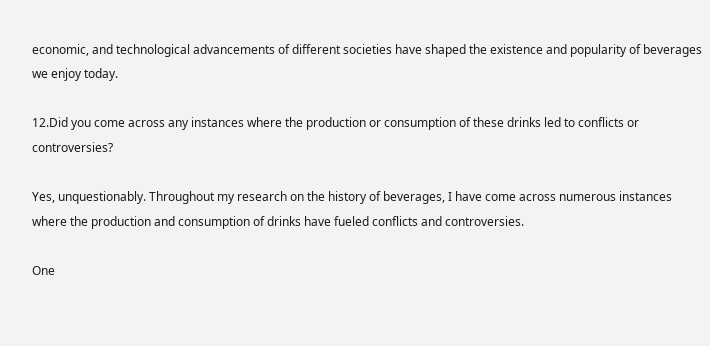economic, and technological advancements of different societies have shaped the existence and popularity of beverages we enjoy today.

12.Did you come across any instances where the production or consumption of these drinks led to conflicts or controversies?

Yes, unquestionably. Throughout my research on the history of beverages, I have come across numerous instances where the production and consumption of drinks have fueled conflicts and controversies.

One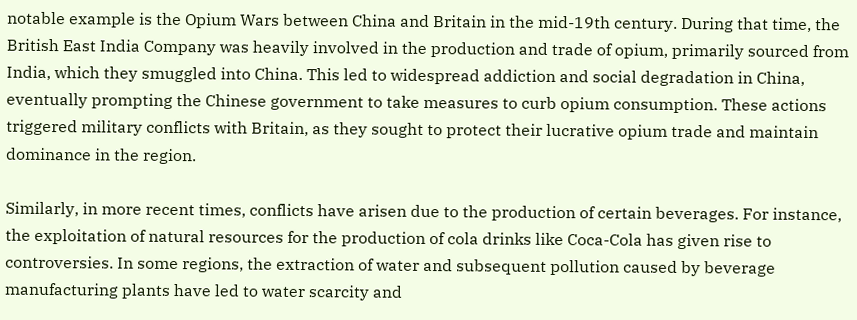notable example is the Opium Wars between China and Britain in the mid-19th century. During that time, the British East India Company was heavily involved in the production and trade of opium, primarily sourced from India, which they smuggled into China. This led to widespread addiction and social degradation in China, eventually prompting the Chinese government to take measures to curb opium consumption. These actions triggered military conflicts with Britain, as they sought to protect their lucrative opium trade and maintain dominance in the region.

Similarly, in more recent times, conflicts have arisen due to the production of certain beverages. For instance, the exploitation of natural resources for the production of cola drinks like Coca-Cola has given rise to controversies. In some regions, the extraction of water and subsequent pollution caused by beverage manufacturing plants have led to water scarcity and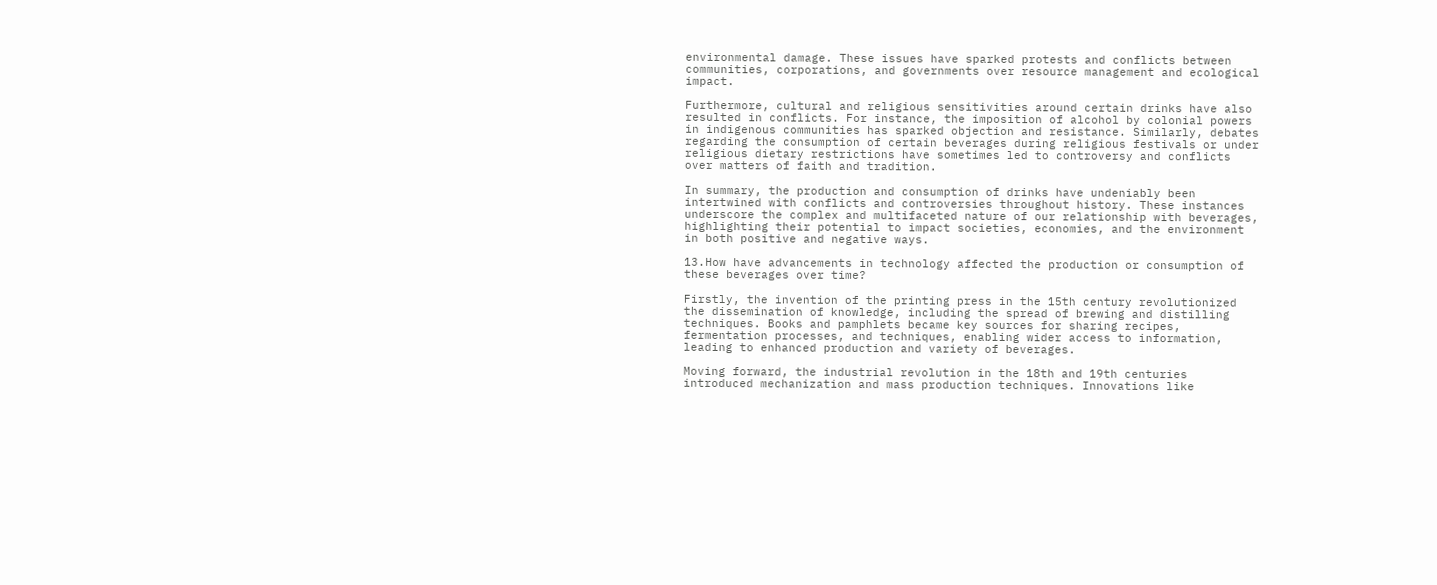environmental damage. These issues have sparked protests and conflicts between communities, corporations, and governments over resource management and ecological impact.

Furthermore, cultural and religious sensitivities around certain drinks have also resulted in conflicts. For instance, the imposition of alcohol by colonial powers in indigenous communities has sparked objection and resistance. Similarly, debates regarding the consumption of certain beverages during religious festivals or under religious dietary restrictions have sometimes led to controversy and conflicts over matters of faith and tradition.

In summary, the production and consumption of drinks have undeniably been intertwined with conflicts and controversies throughout history. These instances underscore the complex and multifaceted nature of our relationship with beverages, highlighting their potential to impact societies, economies, and the environment in both positive and negative ways.

13.How have advancements in technology affected the production or consumption of these beverages over time?

Firstly, the invention of the printing press in the 15th century revolutionized the dissemination of knowledge, including the spread of brewing and distilling techniques. Books and pamphlets became key sources for sharing recipes, fermentation processes, and techniques, enabling wider access to information, leading to enhanced production and variety of beverages.

Moving forward, the industrial revolution in the 18th and 19th centuries introduced mechanization and mass production techniques. Innovations like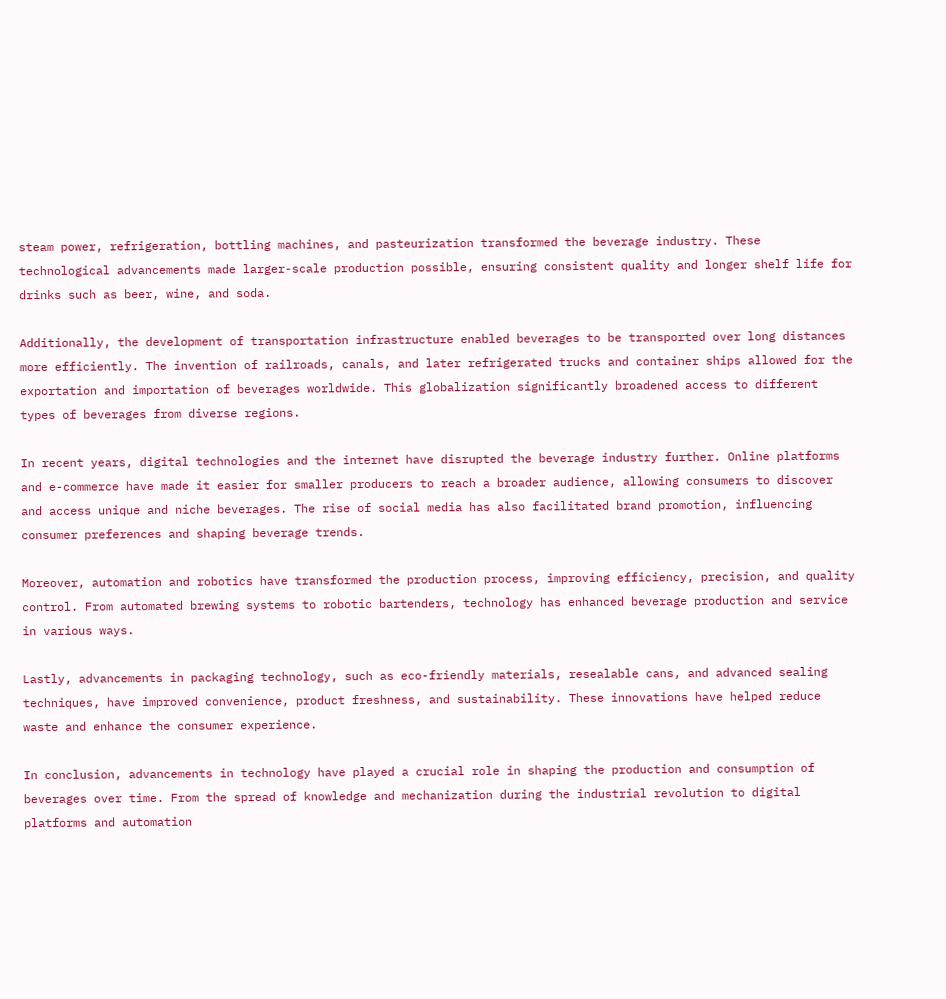steam power, refrigeration, bottling machines, and pasteurization transformed the beverage industry. These technological advancements made larger-scale production possible, ensuring consistent quality and longer shelf life for drinks such as beer, wine, and soda.

Additionally, the development of transportation infrastructure enabled beverages to be transported over long distances more efficiently. The invention of railroads, canals, and later refrigerated trucks and container ships allowed for the exportation and importation of beverages worldwide. This globalization significantly broadened access to different types of beverages from diverse regions.

In recent years, digital technologies and the internet have disrupted the beverage industry further. Online platforms and e-commerce have made it easier for smaller producers to reach a broader audience, allowing consumers to discover and access unique and niche beverages. The rise of social media has also facilitated brand promotion, influencing consumer preferences and shaping beverage trends.

Moreover, automation and robotics have transformed the production process, improving efficiency, precision, and quality control. From automated brewing systems to robotic bartenders, technology has enhanced beverage production and service in various ways.

Lastly, advancements in packaging technology, such as eco-friendly materials, resealable cans, and advanced sealing techniques, have improved convenience, product freshness, and sustainability. These innovations have helped reduce waste and enhance the consumer experience.

In conclusion, advancements in technology have played a crucial role in shaping the production and consumption of beverages over time. From the spread of knowledge and mechanization during the industrial revolution to digital platforms and automation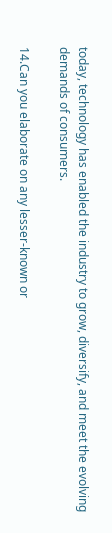today, technology has enabled the industry to grow, diversify, and meet the evolving demands of consumers.

14.Can you elaborate on any lesser-known or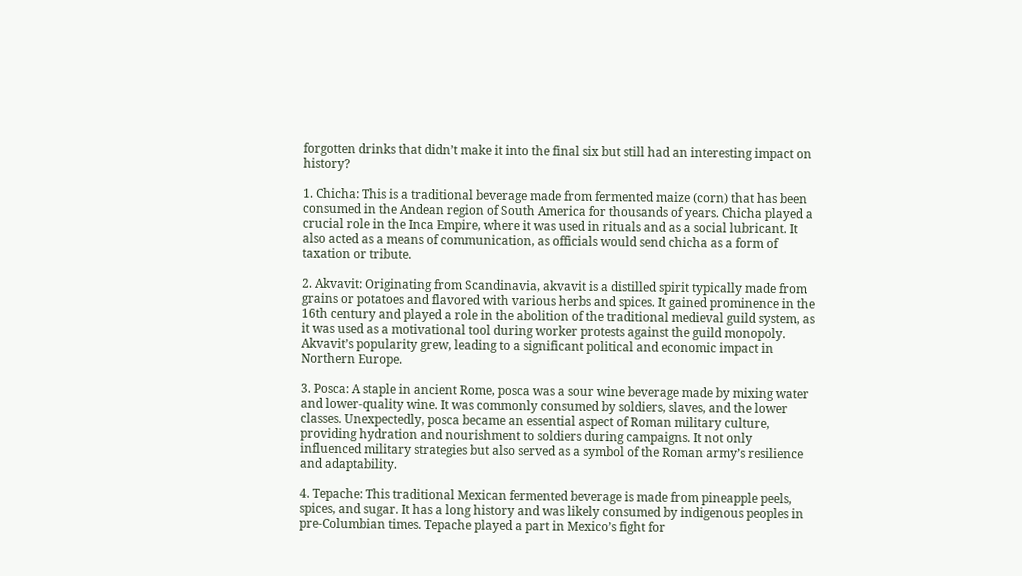forgotten drinks that didn’t make it into the final six but still had an interesting impact on history?

1. Chicha: This is a traditional beverage made from fermented maize (corn) that has been consumed in the Andean region of South America for thousands of years. Chicha played a crucial role in the Inca Empire, where it was used in rituals and as a social lubricant. It also acted as a means of communication, as officials would send chicha as a form of taxation or tribute.

2. Akvavit: Originating from Scandinavia, akvavit is a distilled spirit typically made from grains or potatoes and flavored with various herbs and spices. It gained prominence in the 16th century and played a role in the abolition of the traditional medieval guild system, as it was used as a motivational tool during worker protests against the guild monopoly. Akvavit’s popularity grew, leading to a significant political and economic impact in Northern Europe.

3. Posca: A staple in ancient Rome, posca was a sour wine beverage made by mixing water and lower-quality wine. It was commonly consumed by soldiers, slaves, and the lower classes. Unexpectedly, posca became an essential aspect of Roman military culture, providing hydration and nourishment to soldiers during campaigns. It not only influenced military strategies but also served as a symbol of the Roman army’s resilience and adaptability.

4. Tepache: This traditional Mexican fermented beverage is made from pineapple peels, spices, and sugar. It has a long history and was likely consumed by indigenous peoples in pre-Columbian times. Tepache played a part in Mexico’s fight for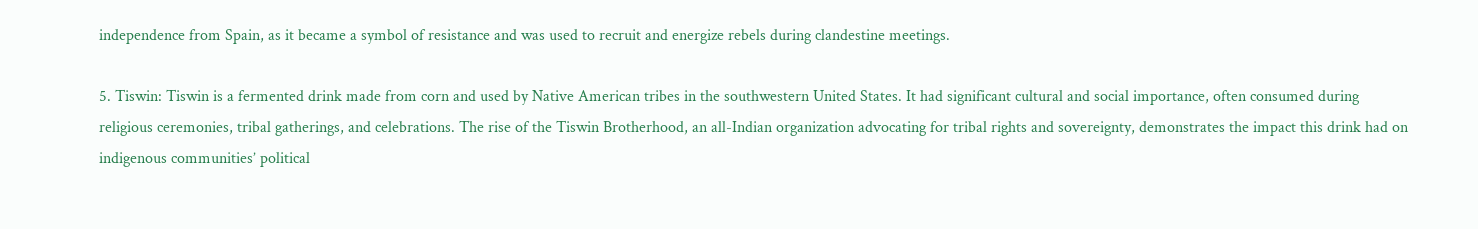independence from Spain, as it became a symbol of resistance and was used to recruit and energize rebels during clandestine meetings.

5. Tiswin: Tiswin is a fermented drink made from corn and used by Native American tribes in the southwestern United States. It had significant cultural and social importance, often consumed during religious ceremonies, tribal gatherings, and celebrations. The rise of the Tiswin Brotherhood, an all-Indian organization advocating for tribal rights and sovereignty, demonstrates the impact this drink had on indigenous communities’ political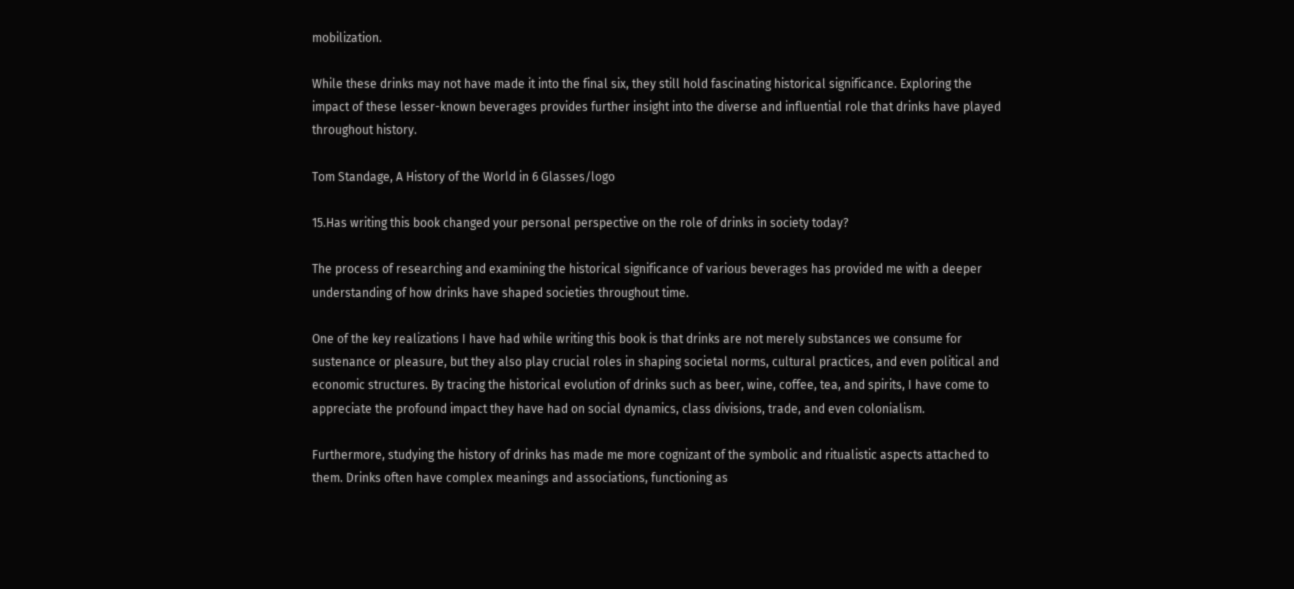mobilization.

While these drinks may not have made it into the final six, they still hold fascinating historical significance. Exploring the impact of these lesser-known beverages provides further insight into the diverse and influential role that drinks have played throughout history.

Tom Standage, A History of the World in 6 Glasses/logo

15.Has writing this book changed your personal perspective on the role of drinks in society today?

The process of researching and examining the historical significance of various beverages has provided me with a deeper understanding of how drinks have shaped societies throughout time.

One of the key realizations I have had while writing this book is that drinks are not merely substances we consume for sustenance or pleasure, but they also play crucial roles in shaping societal norms, cultural practices, and even political and economic structures. By tracing the historical evolution of drinks such as beer, wine, coffee, tea, and spirits, I have come to appreciate the profound impact they have had on social dynamics, class divisions, trade, and even colonialism.

Furthermore, studying the history of drinks has made me more cognizant of the symbolic and ritualistic aspects attached to them. Drinks often have complex meanings and associations, functioning as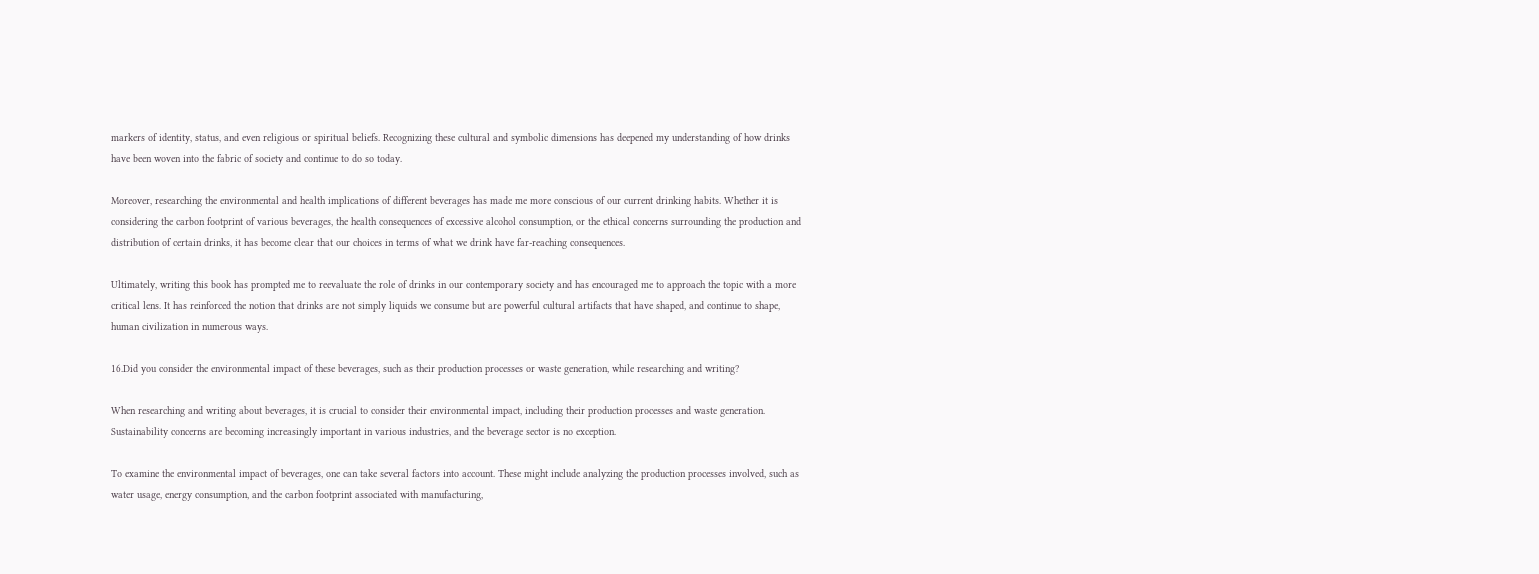markers of identity, status, and even religious or spiritual beliefs. Recognizing these cultural and symbolic dimensions has deepened my understanding of how drinks have been woven into the fabric of society and continue to do so today.

Moreover, researching the environmental and health implications of different beverages has made me more conscious of our current drinking habits. Whether it is considering the carbon footprint of various beverages, the health consequences of excessive alcohol consumption, or the ethical concerns surrounding the production and distribution of certain drinks, it has become clear that our choices in terms of what we drink have far-reaching consequences.

Ultimately, writing this book has prompted me to reevaluate the role of drinks in our contemporary society and has encouraged me to approach the topic with a more critical lens. It has reinforced the notion that drinks are not simply liquids we consume but are powerful cultural artifacts that have shaped, and continue to shape, human civilization in numerous ways.

16.Did you consider the environmental impact of these beverages, such as their production processes or waste generation, while researching and writing?

When researching and writing about beverages, it is crucial to consider their environmental impact, including their production processes and waste generation. Sustainability concerns are becoming increasingly important in various industries, and the beverage sector is no exception.

To examine the environmental impact of beverages, one can take several factors into account. These might include analyzing the production processes involved, such as water usage, energy consumption, and the carbon footprint associated with manufacturing,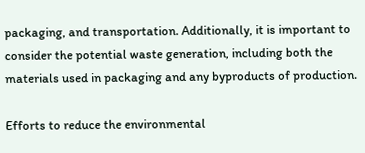packaging, and transportation. Additionally, it is important to consider the potential waste generation, including both the materials used in packaging and any byproducts of production.

Efforts to reduce the environmental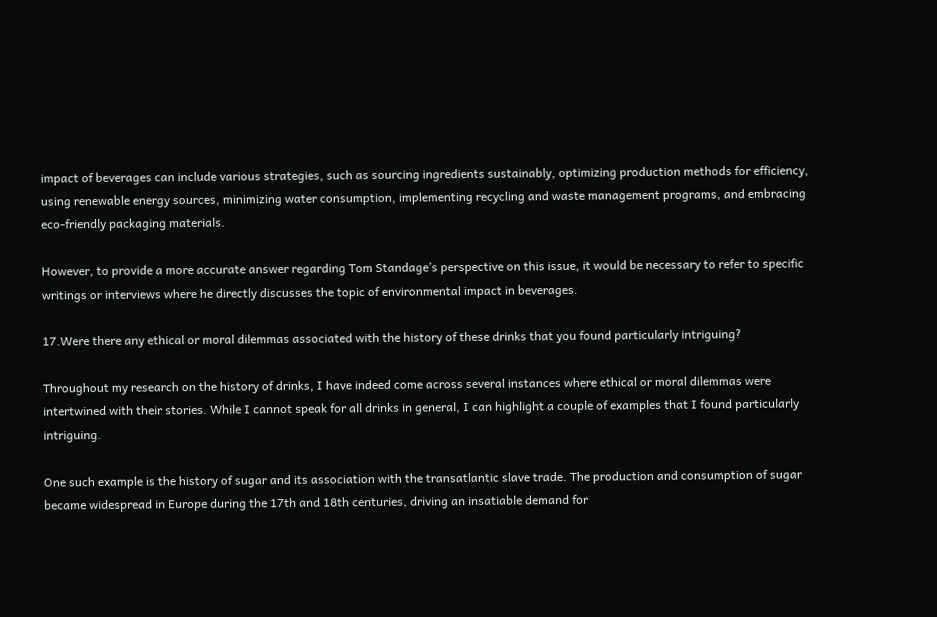impact of beverages can include various strategies, such as sourcing ingredients sustainably, optimizing production methods for efficiency, using renewable energy sources, minimizing water consumption, implementing recycling and waste management programs, and embracing eco-friendly packaging materials.

However, to provide a more accurate answer regarding Tom Standage’s perspective on this issue, it would be necessary to refer to specific writings or interviews where he directly discusses the topic of environmental impact in beverages.

17.Were there any ethical or moral dilemmas associated with the history of these drinks that you found particularly intriguing?

Throughout my research on the history of drinks, I have indeed come across several instances where ethical or moral dilemmas were intertwined with their stories. While I cannot speak for all drinks in general, I can highlight a couple of examples that I found particularly intriguing.

One such example is the history of sugar and its association with the transatlantic slave trade. The production and consumption of sugar became widespread in Europe during the 17th and 18th centuries, driving an insatiable demand for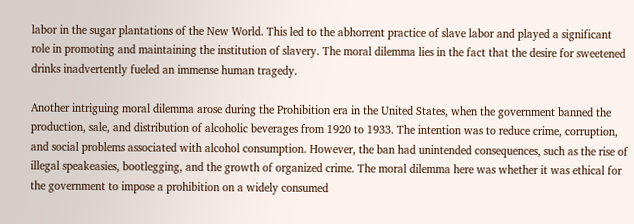labor in the sugar plantations of the New World. This led to the abhorrent practice of slave labor and played a significant role in promoting and maintaining the institution of slavery. The moral dilemma lies in the fact that the desire for sweetened drinks inadvertently fueled an immense human tragedy.

Another intriguing moral dilemma arose during the Prohibition era in the United States, when the government banned the production, sale, and distribution of alcoholic beverages from 1920 to 1933. The intention was to reduce crime, corruption, and social problems associated with alcohol consumption. However, the ban had unintended consequences, such as the rise of illegal speakeasies, bootlegging, and the growth of organized crime. The moral dilemma here was whether it was ethical for the government to impose a prohibition on a widely consumed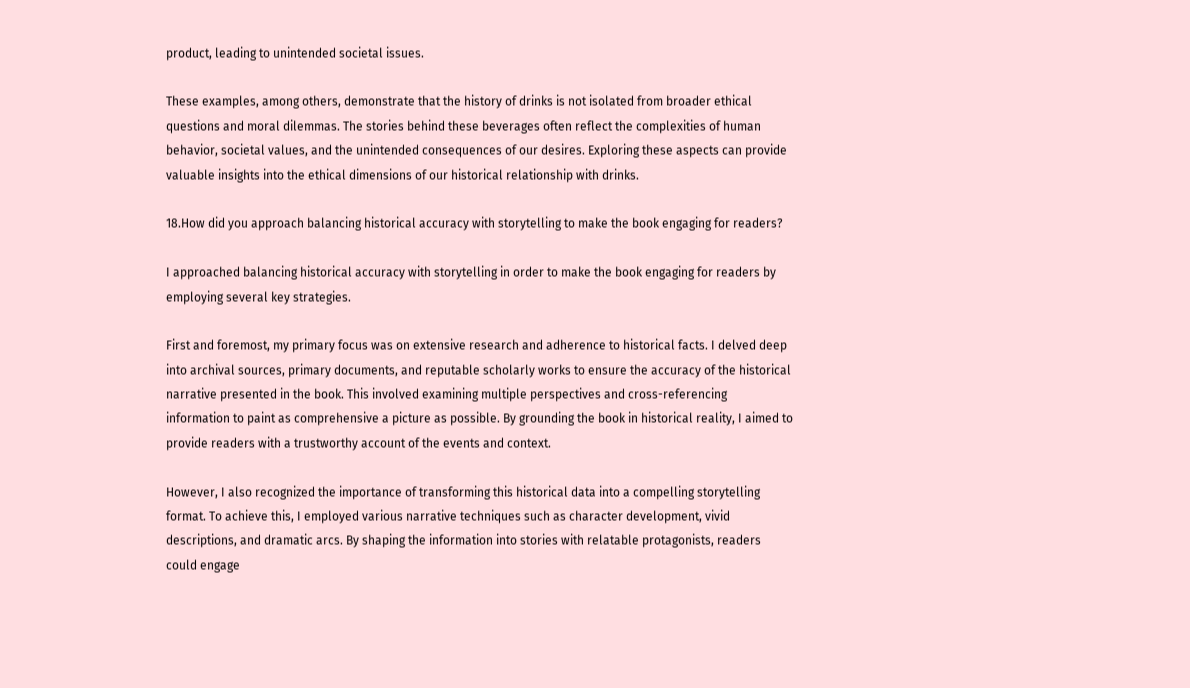product, leading to unintended societal issues.

These examples, among others, demonstrate that the history of drinks is not isolated from broader ethical questions and moral dilemmas. The stories behind these beverages often reflect the complexities of human behavior, societal values, and the unintended consequences of our desires. Exploring these aspects can provide valuable insights into the ethical dimensions of our historical relationship with drinks.

18.How did you approach balancing historical accuracy with storytelling to make the book engaging for readers?

I approached balancing historical accuracy with storytelling in order to make the book engaging for readers by employing several key strategies.

First and foremost, my primary focus was on extensive research and adherence to historical facts. I delved deep into archival sources, primary documents, and reputable scholarly works to ensure the accuracy of the historical narrative presented in the book. This involved examining multiple perspectives and cross-referencing information to paint as comprehensive a picture as possible. By grounding the book in historical reality, I aimed to provide readers with a trustworthy account of the events and context.

However, I also recognized the importance of transforming this historical data into a compelling storytelling format. To achieve this, I employed various narrative techniques such as character development, vivid descriptions, and dramatic arcs. By shaping the information into stories with relatable protagonists, readers could engage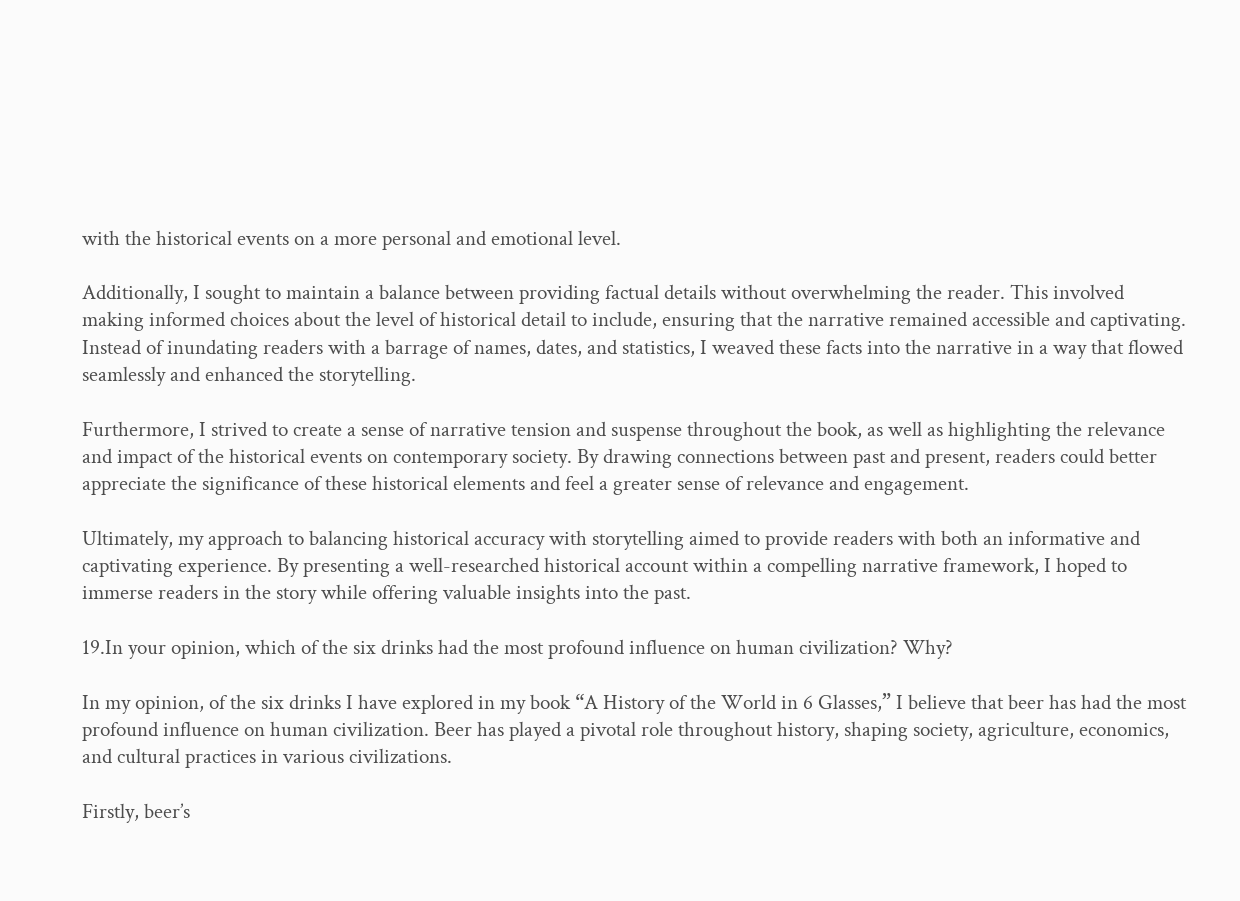with the historical events on a more personal and emotional level.

Additionally, I sought to maintain a balance between providing factual details without overwhelming the reader. This involved making informed choices about the level of historical detail to include, ensuring that the narrative remained accessible and captivating. Instead of inundating readers with a barrage of names, dates, and statistics, I weaved these facts into the narrative in a way that flowed seamlessly and enhanced the storytelling.

Furthermore, I strived to create a sense of narrative tension and suspense throughout the book, as well as highlighting the relevance and impact of the historical events on contemporary society. By drawing connections between past and present, readers could better appreciate the significance of these historical elements and feel a greater sense of relevance and engagement.

Ultimately, my approach to balancing historical accuracy with storytelling aimed to provide readers with both an informative and captivating experience. By presenting a well-researched historical account within a compelling narrative framework, I hoped to immerse readers in the story while offering valuable insights into the past.

19.In your opinion, which of the six drinks had the most profound influence on human civilization? Why?

In my opinion, of the six drinks I have explored in my book “A History of the World in 6 Glasses,” I believe that beer has had the most profound influence on human civilization. Beer has played a pivotal role throughout history, shaping society, agriculture, economics, and cultural practices in various civilizations.

Firstly, beer’s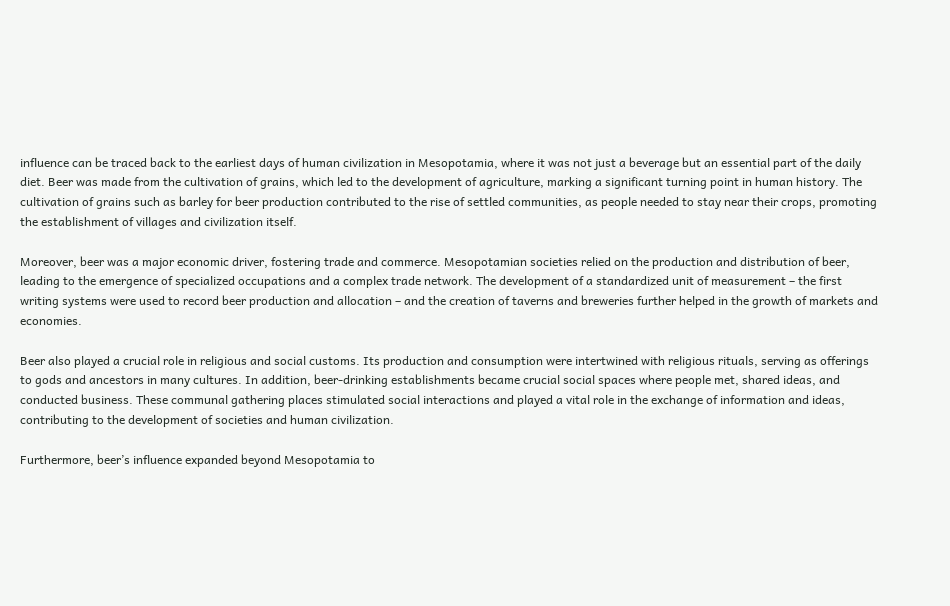influence can be traced back to the earliest days of human civilization in Mesopotamia, where it was not just a beverage but an essential part of the daily diet. Beer was made from the cultivation of grains, which led to the development of agriculture, marking a significant turning point in human history. The cultivation of grains such as barley for beer production contributed to the rise of settled communities, as people needed to stay near their crops, promoting the establishment of villages and civilization itself.

Moreover, beer was a major economic driver, fostering trade and commerce. Mesopotamian societies relied on the production and distribution of beer, leading to the emergence of specialized occupations and a complex trade network. The development of a standardized unit of measurement – the first writing systems were used to record beer production and allocation – and the creation of taverns and breweries further helped in the growth of markets and economies.

Beer also played a crucial role in religious and social customs. Its production and consumption were intertwined with religious rituals, serving as offerings to gods and ancestors in many cultures. In addition, beer-drinking establishments became crucial social spaces where people met, shared ideas, and conducted business. These communal gathering places stimulated social interactions and played a vital role in the exchange of information and ideas, contributing to the development of societies and human civilization.

Furthermore, beer’s influence expanded beyond Mesopotamia to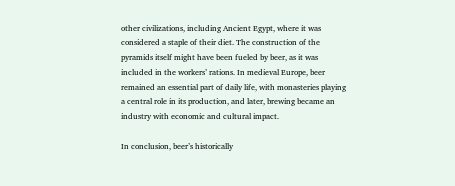other civilizations, including Ancient Egypt, where it was considered a staple of their diet. The construction of the pyramids itself might have been fueled by beer, as it was included in the workers’ rations. In medieval Europe, beer remained an essential part of daily life, with monasteries playing a central role in its production, and later, brewing became an industry with economic and cultural impact.

In conclusion, beer’s historically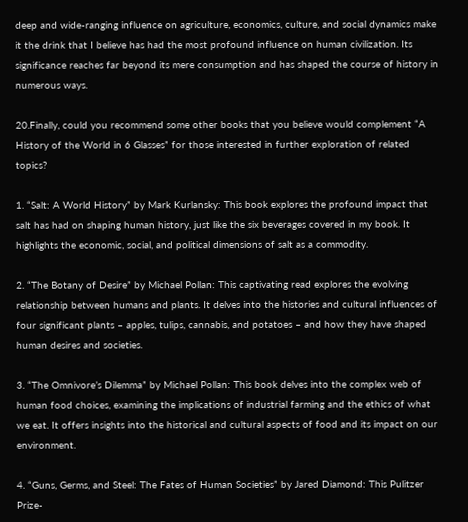deep and wide-ranging influence on agriculture, economics, culture, and social dynamics make it the drink that I believe has had the most profound influence on human civilization. Its significance reaches far beyond its mere consumption and has shaped the course of history in numerous ways.

20.Finally, could you recommend some other books that you believe would complement “A History of the World in 6 Glasses” for those interested in further exploration of related topics?

1. “Salt: A World History” by Mark Kurlansky: This book explores the profound impact that salt has had on shaping human history, just like the six beverages covered in my book. It highlights the economic, social, and political dimensions of salt as a commodity.

2. “The Botany of Desire” by Michael Pollan: This captivating read explores the evolving relationship between humans and plants. It delves into the histories and cultural influences of four significant plants – apples, tulips, cannabis, and potatoes – and how they have shaped human desires and societies.

3. “The Omnivore’s Dilemma” by Michael Pollan: This book delves into the complex web of human food choices, examining the implications of industrial farming and the ethics of what we eat. It offers insights into the historical and cultural aspects of food and its impact on our environment.

4. “Guns, Germs, and Steel: The Fates of Human Societies” by Jared Diamond: This Pulitzer Prize-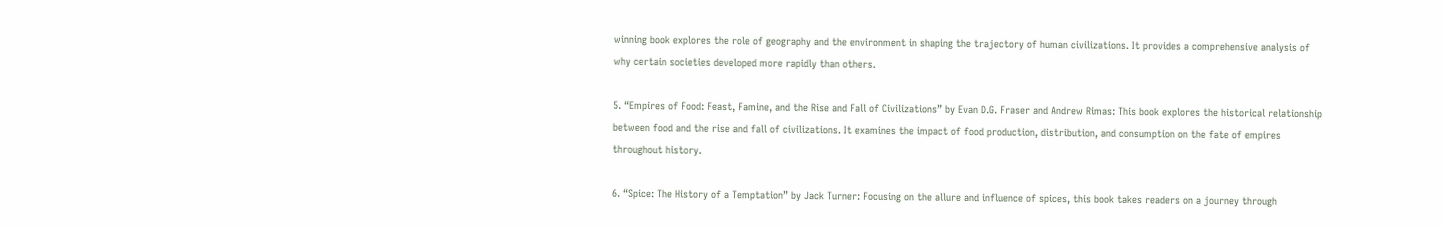winning book explores the role of geography and the environment in shaping the trajectory of human civilizations. It provides a comprehensive analysis of why certain societies developed more rapidly than others.

5. “Empires of Food: Feast, Famine, and the Rise and Fall of Civilizations” by Evan D.G. Fraser and Andrew Rimas: This book explores the historical relationship between food and the rise and fall of civilizations. It examines the impact of food production, distribution, and consumption on the fate of empires throughout history.

6. “Spice: The History of a Temptation” by Jack Turner: Focusing on the allure and influence of spices, this book takes readers on a journey through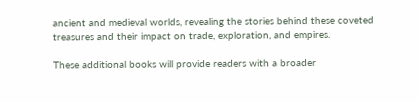ancient and medieval worlds, revealing the stories behind these coveted treasures and their impact on trade, exploration, and empires.

These additional books will provide readers with a broader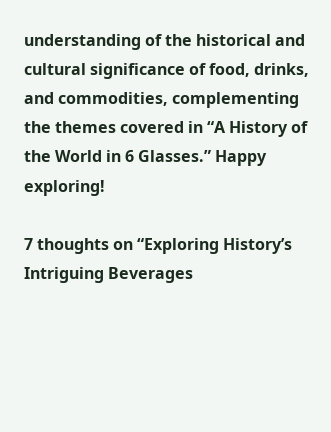understanding of the historical and cultural significance of food, drinks, and commodities, complementing the themes covered in “A History of the World in 6 Glasses.” Happy exploring!

7 thoughts on “Exploring History’s Intriguing Beverages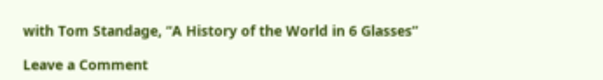with Tom Standage, “A History of the World in 6 Glasses”

Leave a Comment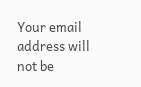Your email address will not be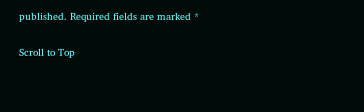published. Required fields are marked *

Scroll to Top